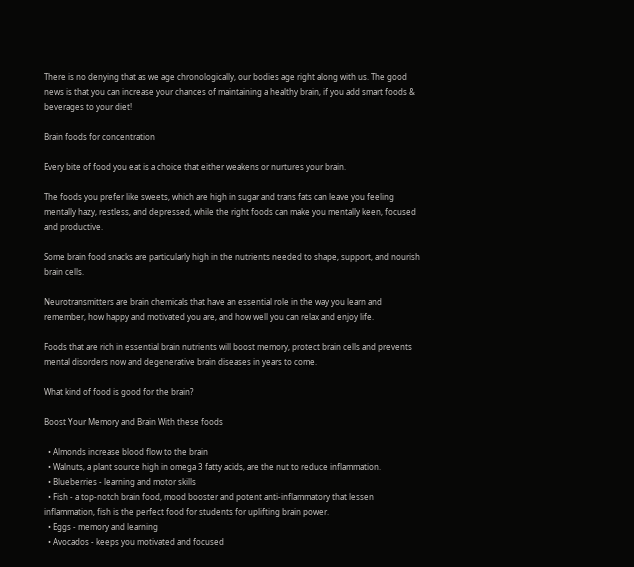There is no denying that as we age chronologically, our bodies age right along with us. The good news is that you can increase your chances of maintaining a healthy brain, if you add smart foods & beverages to your diet!

Brain foods for concentration

Every bite of food you eat is a choice that either weakens or nurtures your brain.

The foods you prefer like sweets, which are high in sugar and trans fats can leave you feeling mentally hazy, restless, and depressed, while the right foods can make you mentally keen, focused and productive.

Some brain food snacks are particularly high in the nutrients needed to shape, support, and nourish brain cells.

Neurotransmitters are brain chemicals that have an essential role in the way you learn and remember, how happy and motivated you are, and how well you can relax and enjoy life.

Foods that are rich in essential brain nutrients will boost memory, protect brain cells and prevents mental disorders now and degenerative brain diseases in years to come.

What kind of food is good for the brain?

Boost Your Memory and Brain With these foods

  • Almonds increase blood flow to the brain
  • Walnuts, a plant source high in omega 3 fatty acids, are the nut to reduce inflammation.
  • Blueberries - learning and motor skills
  • Fish - a top-notch brain food, mood booster and potent anti-inflammatory that lessen inflammation, fish is the perfect food for students for uplifting brain power.
  • Eggs - memory and learning
  • Avocados - keeps you motivated and focused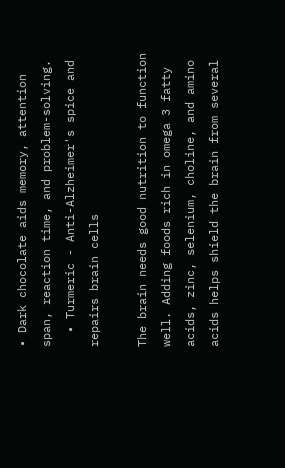• Dark chocolate aids memory, attention span, reaction time, and problem-solving.
  • Turmeric - Anti-Alzheimer's spice and repairs brain cells

The brain needs good nutrition to function well. Adding foods rich in omega 3 fatty acids, zinc, selenium, choline, and amino acids helps shield the brain from several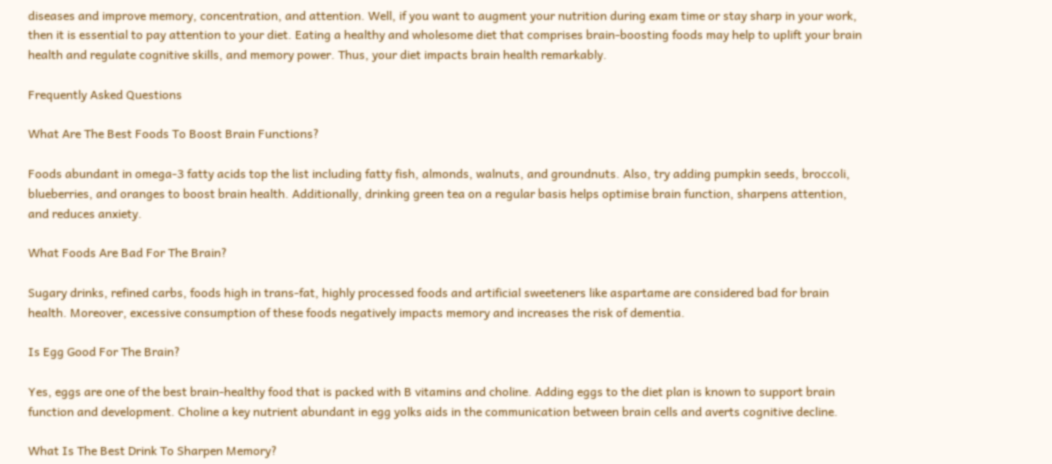diseases and improve memory, concentration, and attention. Well, if you want to augment your nutrition during exam time or stay sharp in your work, then it is essential to pay attention to your diet. Eating a healthy and wholesome diet that comprises brain-boosting foods may help to uplift your brain health and regulate cognitive skills, and memory power. Thus, your diet impacts brain health remarkably.

Frequently Asked Questions

What Are The Best Foods To Boost Brain Functions?

Foods abundant in omega-3 fatty acids top the list including fatty fish, almonds, walnuts, and groundnuts. Also, try adding pumpkin seeds, broccoli, blueberries, and oranges to boost brain health. Additionally, drinking green tea on a regular basis helps optimise brain function, sharpens attention, and reduces anxiety.

What Foods Are Bad For The Brain?

Sugary drinks, refined carbs, foods high in trans-fat, highly processed foods and artificial sweeteners like aspartame are considered bad for brain health. Moreover, excessive consumption of these foods negatively impacts memory and increases the risk of dementia.

Is Egg Good For The Brain?

Yes, eggs are one of the best brain-healthy food that is packed with B vitamins and choline. Adding eggs to the diet plan is known to support brain function and development. Choline a key nutrient abundant in egg yolks aids in the communication between brain cells and averts cognitive decline.

What Is The Best Drink To Sharpen Memory?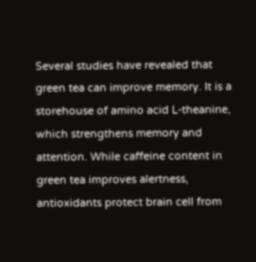Several studies have revealed that green tea can improve memory. It is a storehouse of amino acid L-theanine, which strengthens memory and attention. While caffeine content in green tea improves alertness, antioxidants protect brain cell from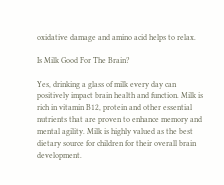oxidative damage and amino acid helps to relax.

Is Milk Good For The Brain?

Yes, drinking a glass of milk every day can positively impact brain health and function. Milk is rich in vitamin B12, protein and other essential nutrients that are proven to enhance memory and mental agility. Milk is highly valued as the best dietary source for children for their overall brain development.